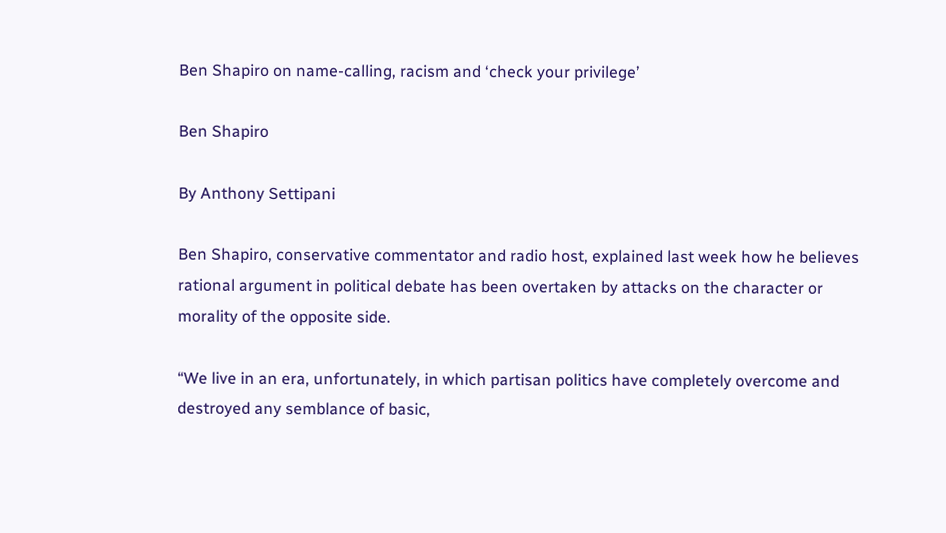Ben Shapiro on name-calling, racism and ‘check your privilege’

Ben Shapiro

By Anthony Settipani

Ben Shapiro, conservative commentator and radio host, explained last week how he believes rational argument in political debate has been overtaken by attacks on the character or morality of the opposite side.

“We live in an era, unfortunately, in which partisan politics have completely overcome and destroyed any semblance of basic,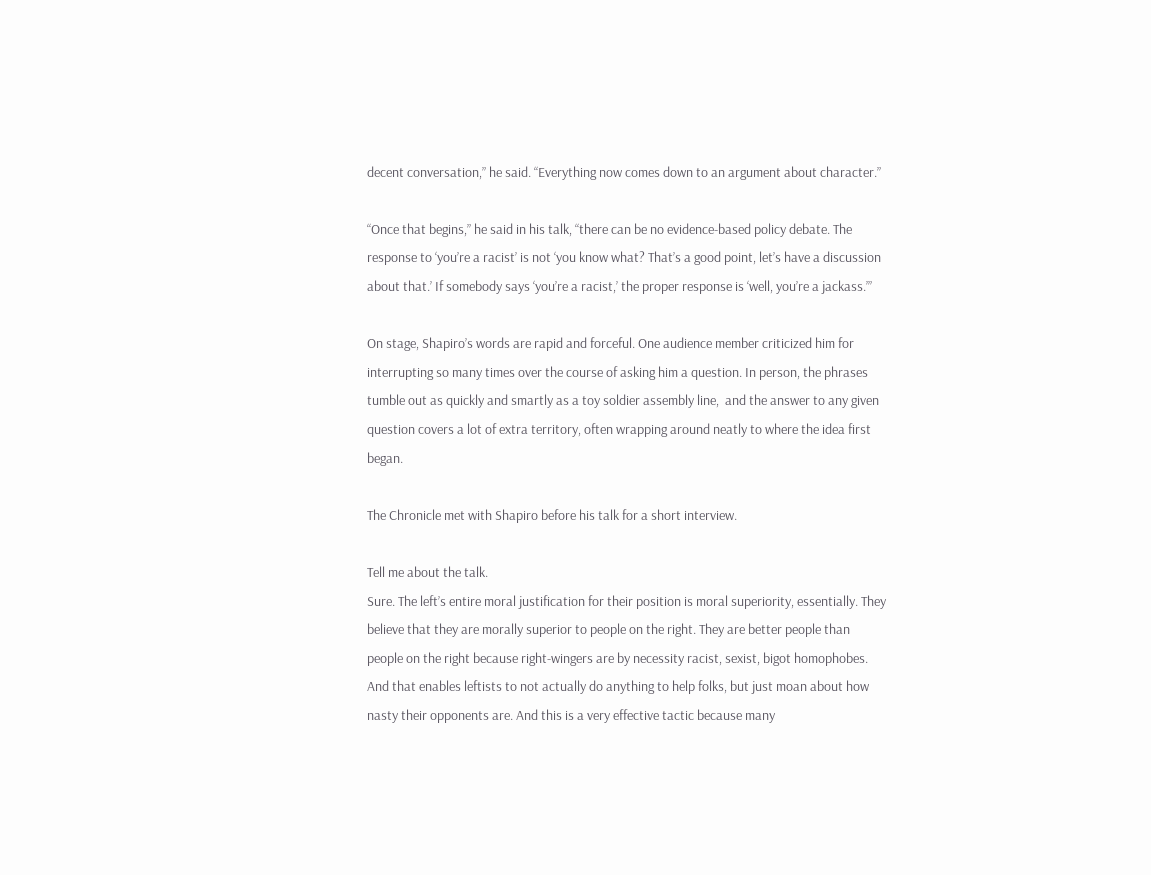decent conversation,” he said. “Everything now comes down to an argument about character.”

“Once that begins,” he said in his talk, “there can be no evidence-based policy debate. The response to ‘you’re a racist’ is not ‘you know what? That’s a good point, let’s have a discussion about that.’ If somebody says ‘you’re a racist,’ the proper response is ‘well, you’re a jackass.’”

On stage, Shapiro’s words are rapid and forceful. One audience member criticized him for interrupting so many times over the course of asking him a question. In person, the phrases tumble out as quickly and smartly as a toy soldier assembly line,  and the answer to any given question covers a lot of extra territory, often wrapping around neatly to where the idea first began.

The Chronicle met with Shapiro before his talk for a short interview.

Tell me about the talk.
Sure. The left’s entire moral justification for their position is moral superiority, essentially. They believe that they are morally superior to people on the right. They are better people than people on the right because right-wingers are by necessity racist, sexist, bigot homophobes. And that enables leftists to not actually do anything to help folks, but just moan about how nasty their opponents are. And this is a very effective tactic because many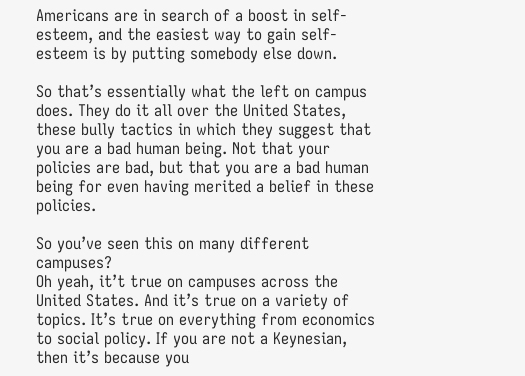Americans are in search of a boost in self-esteem, and the easiest way to gain self-esteem is by putting somebody else down.

So that’s essentially what the left on campus does. They do it all over the United States, these bully tactics in which they suggest that you are a bad human being. Not that your policies are bad, but that you are a bad human being for even having merited a belief in these policies.

So you’ve seen this on many different campuses?
Oh yeah, it’t true on campuses across the United States. And it’s true on a variety of topics. It’s true on everything from economics to social policy. If you are not a Keynesian, then it’s because you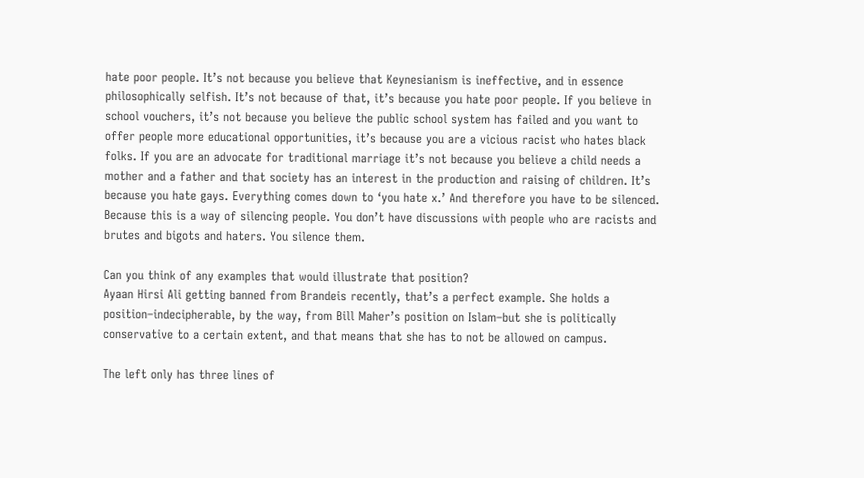hate poor people. It’s not because you believe that Keynesianism is ineffective, and in essence philosophically selfish. It’s not because of that, it’s because you hate poor people. If you believe in school vouchers, it’s not because you believe the public school system has failed and you want to offer people more educational opportunities, it’s because you are a vicious racist who hates black folks. If you are an advocate for traditional marriage it’s not because you believe a child needs a mother and a father and that society has an interest in the production and raising of children. It’s because you hate gays. Everything comes down to ‘you hate x.’ And therefore you have to be silenced. Because this is a way of silencing people. You don’t have discussions with people who are racists and brutes and bigots and haters. You silence them.

Can you think of any examples that would illustrate that position?
Ayaan Hirsi Ali getting banned from Brandeis recently, that’s a perfect example. She holds a position–indecipherable, by the way, from Bill Maher’s position on Islam–but she is politically conservative to a certain extent, and that means that she has to not be allowed on campus.

The left only has three lines of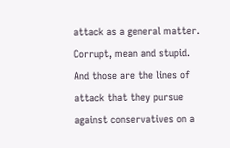attack as a general matter. Corrupt, mean and stupid. And those are the lines of attack that they pursue against conservatives on a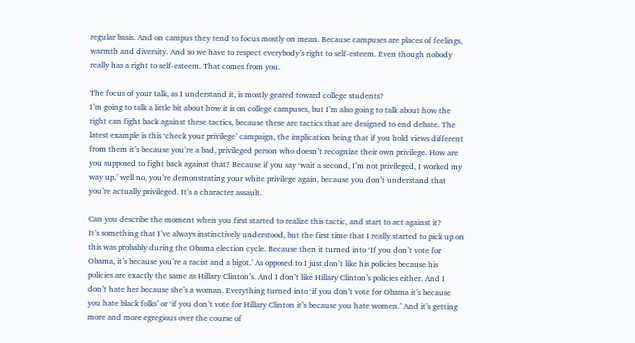regular basis. And on campus they tend to focus mostly on mean. Because campuses are places of feelings, warmth and diversity. And so we have to respect everybody’s right to self-esteem. Even though nobody really has a right to self-esteem. That comes from you.

The focus of your talk, as I understand it, is mostly geared toward college students?
I’m going to talk a little bit about how it is on college campuses, but I’m also going to talk about how the right can fight back against these tactics, because these are tactics that are designed to end debate. The latest example is this ‘check your privilege’ campaign, the implication being that if you hold views different from them it’s because you’re a bad, privileged person who doesn’t recognize their own privilege. How are you supposed to fight back against that? Because if you say ‘wait a second, I’m not privileged, I worked my way up,’ well no, you’re demonstrating your white privilege again, because you don’t understand that you’re actually privileged. It’s a character assault.

Can you describe the moment when you first started to realize this tactic, and start to act against it?
It’s something that I’ve always instinctively understood, but the first time that I really started to pick up on this was probably during the Obama election cycle. Because then it turned into ‘If you don’t vote for Obama, it’s because you’re a racist and a bigot.’ As opposed to I just don’t like his policies because his policies are exactly the same as Hillary Clinton’s. And I don’t like Hillary Clinton’s policies either. And I don’t hate her because she’s a woman. Everything turned into ‘if you don’t vote for Obama it’s because you hate black folks’ or ‘if you don’t vote for Hillary Clinton it’s because you hate women.’ And it’s getting more and more egregious over the course of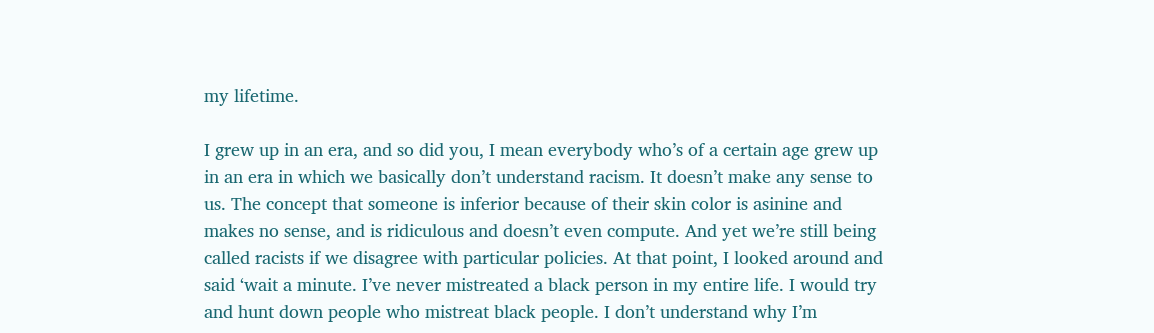my lifetime.

I grew up in an era, and so did you, I mean everybody who’s of a certain age grew up in an era in which we basically don’t understand racism. It doesn’t make any sense to us. The concept that someone is inferior because of their skin color is asinine and makes no sense, and is ridiculous and doesn’t even compute. And yet we’re still being called racists if we disagree with particular policies. At that point, I looked around and said ‘wait a minute. I’ve never mistreated a black person in my entire life. I would try and hunt down people who mistreat black people. I don’t understand why I’m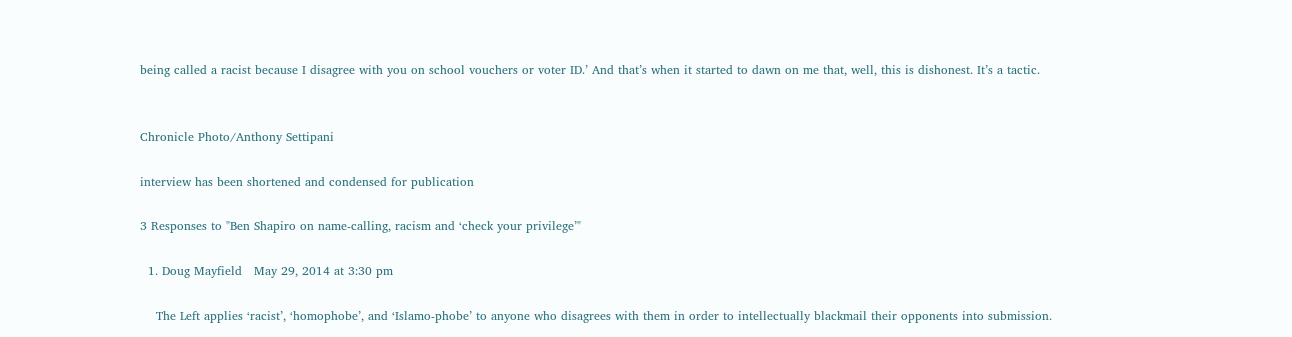being called a racist because I disagree with you on school vouchers or voter ID.’ And that’s when it started to dawn on me that, well, this is dishonest. It’s a tactic.


Chronicle Photo/Anthony Settipani

interview has been shortened and condensed for publication

3 Responses to "Ben Shapiro on name-calling, racism and ‘check your privilege’"

  1. Doug Mayfield   May 29, 2014 at 3:30 pm

    The Left applies ‘racist’, ‘homophobe’, and ‘Islamo-phobe’ to anyone who disagrees with them in order to intellectually blackmail their opponents into submission.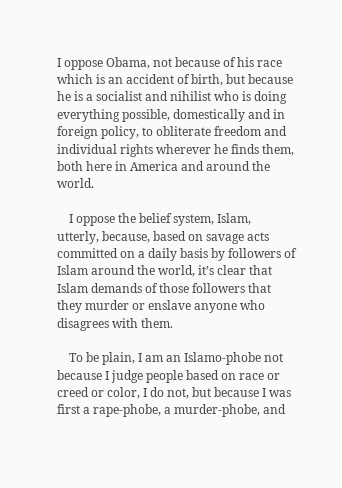I oppose Obama, not because of his race which is an accident of birth, but because he is a socialist and nihilist who is doing everything possible, domestically and in foreign policy, to obliterate freedom and individual rights wherever he finds them, both here in America and around the world.

    I oppose the belief system, Islam, utterly, because, based on savage acts committed on a daily basis by followers of Islam around the world, it’s clear that Islam demands of those followers that they murder or enslave anyone who disagrees with them.

    To be plain, I am an Islamo-phobe not because I judge people based on race or creed or color, I do not, but because I was first a rape-phobe, a murder-phobe, and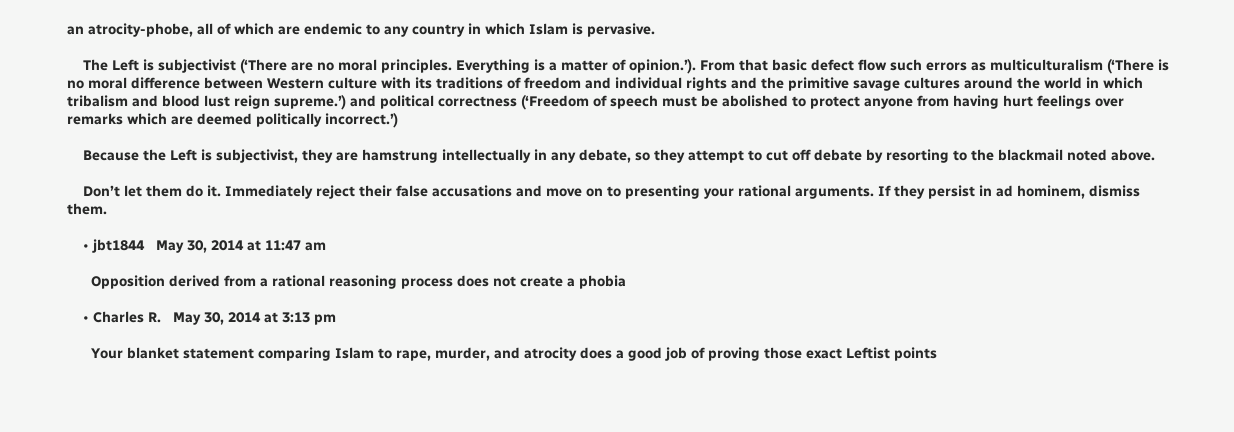an atrocity-phobe, all of which are endemic to any country in which Islam is pervasive.

    The Left is subjectivist (‘There are no moral principles. Everything is a matter of opinion.’). From that basic defect flow such errors as multiculturalism (‘There is no moral difference between Western culture with its traditions of freedom and individual rights and the primitive savage cultures around the world in which tribalism and blood lust reign supreme.’) and political correctness (‘Freedom of speech must be abolished to protect anyone from having hurt feelings over remarks which are deemed politically incorrect.’)

    Because the Left is subjectivist, they are hamstrung intellectually in any debate, so they attempt to cut off debate by resorting to the blackmail noted above.

    Don’t let them do it. Immediately reject their false accusations and move on to presenting your rational arguments. If they persist in ad hominem, dismiss them.

    • jbt1844   May 30, 2014 at 11:47 am

      Opposition derived from a rational reasoning process does not create a phobia

    • Charles R.   May 30, 2014 at 3:13 pm

      Your blanket statement comparing Islam to rape, murder, and atrocity does a good job of proving those exact Leftist points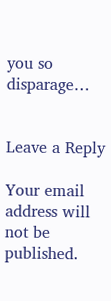you so disparage…


Leave a Reply

Your email address will not be published.